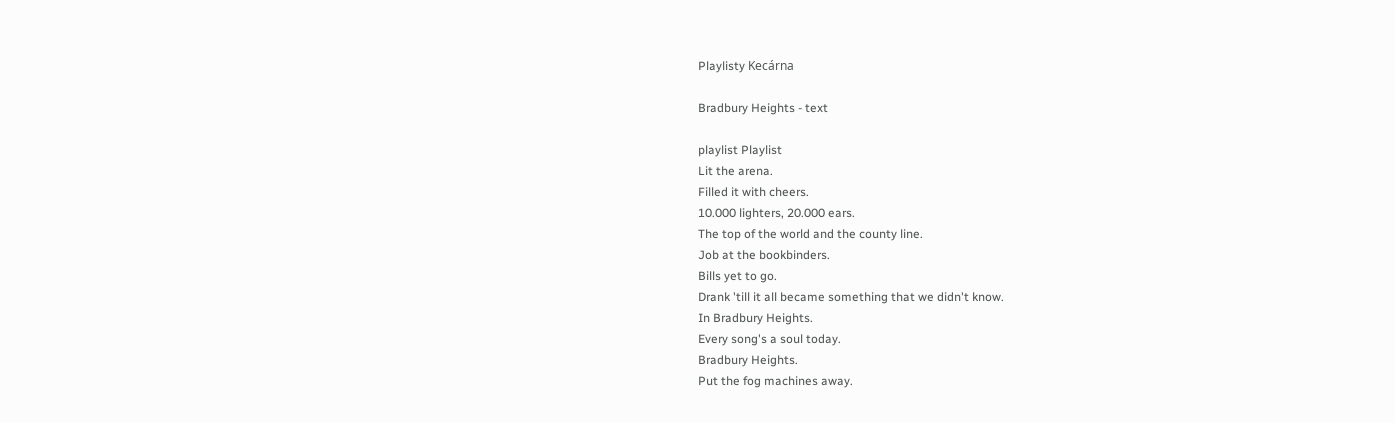Playlisty Kecárna

Bradbury Heights - text

playlist Playlist
Lit the arena.
Filled it with cheers.
10.000 lighters, 20.000 ears.
The top of the world and the county line.
Job at the bookbinders.
Bills yet to go.
Drank 'till it all became something that we didn't know.
In Bradbury Heights.
Every song's a soul today.
Bradbury Heights.
Put the fog machines away.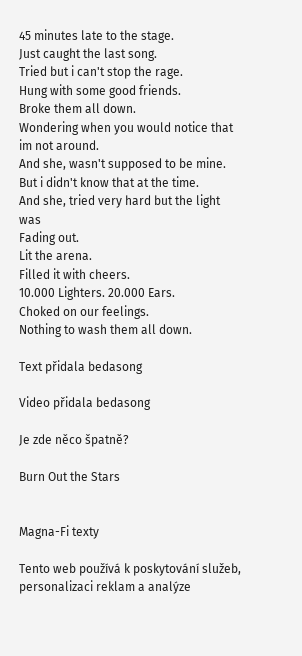45 minutes late to the stage.
Just caught the last song.
Tried but i can't stop the rage.
Hung with some good friends.
Broke them all down.
Wondering when you would notice that im not around.
And she, wasn't supposed to be mine.
But i didn't know that at the time.
And she, tried very hard but the light was
Fading out.
Lit the arena.
Filled it with cheers.
10.000 Lighters. 20.000 Ears.
Choked on our feelings.
Nothing to wash them all down.

Text přidala bedasong

Video přidala bedasong

Je zde něco špatně?

Burn Out the Stars


Magna-Fi texty

Tento web používá k poskytování služeb, personalizaci reklam a analýze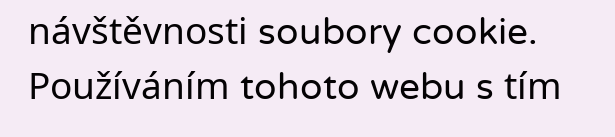návštěvnosti soubory cookie. Používáním tohoto webu s tím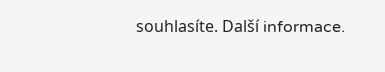souhlasíte. Další informace.